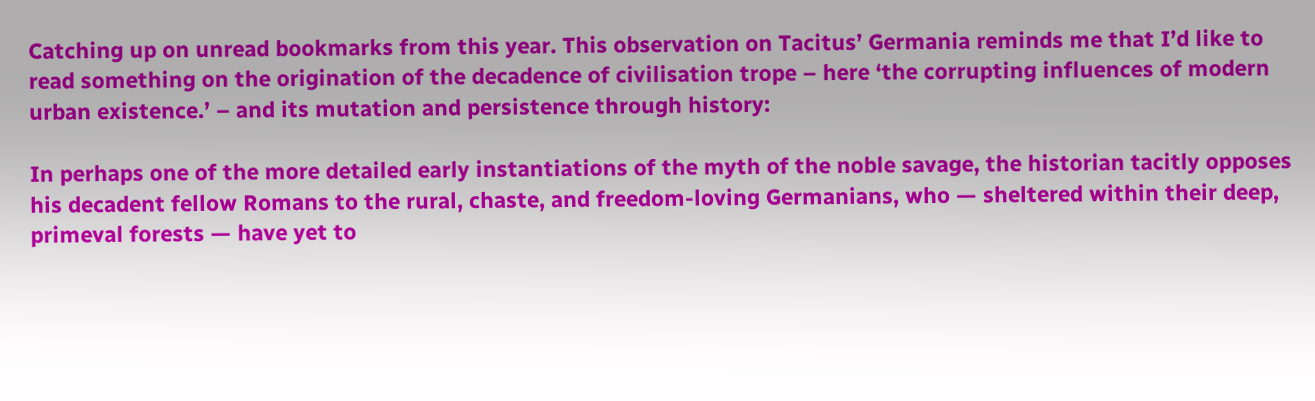Catching up on unread bookmarks from this year. This observation on Tacitus’ Germania reminds me that I’d like to read something on the origination of the decadence of civilisation trope – here ‘the corrupting influences of modern urban existence.’ – and its mutation and persistence through history:

In perhaps one of the more detailed early instantiations of the myth of the noble savage, the historian tacitly opposes his decadent fellow Romans to the rural, chaste, and freedom-loving Germanians, who — sheltered within their deep, primeval forests — have yet to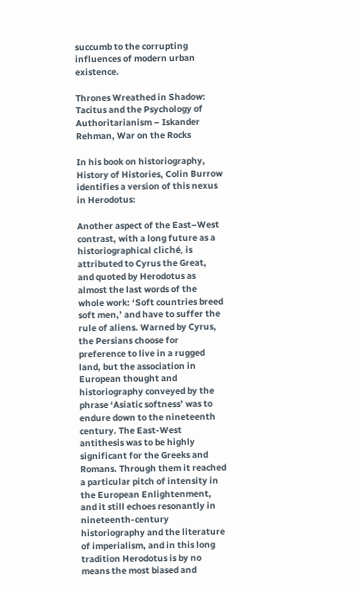succumb to the corrupting influences of modern urban existence.

Thrones Wreathed in Shadow: Tacitus and the Psychology of Authoritarianism – Iskander Rehman, War on the Rocks

In his book on historiography, History of Histories, Colin Burrow identifies a version of this nexus in Herodotus:

Another aspect of the East–West contrast, with a long future as a historiographical cliché, is attributed to Cyrus the Great, and quoted by Herodotus as almost the last words of the whole work: ‘Soft countries breed soft men,’ and have to suffer the rule of aliens. Warned by Cyrus, the Persians choose for preference to live in a rugged land, but the association in European thought and historiography conveyed by the phrase ‘Asiatic softness’ was to endure down to the nineteenth century. The East-West antithesis was to be highly significant for the Greeks and Romans. Through them it reached a particular pitch of intensity in the European Enlightenment, and it still echoes resonantly in nineteenth-century historiography and the literature of imperialism, and in this long tradition Herodotus is by no means the most biased and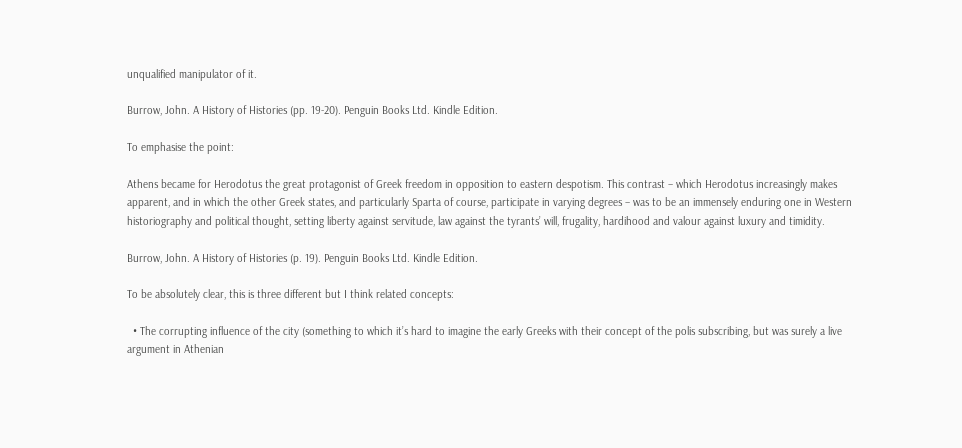unqualified manipulator of it.

Burrow, John. A History of Histories (pp. 19-20). Penguin Books Ltd. Kindle Edition.

To emphasise the point:

Athens became for Herodotus the great protagonist of Greek freedom in opposition to eastern despotism. This contrast – which Herodotus increasingly makes apparent, and in which the other Greek states, and particularly Sparta of course, participate in varying degrees – was to be an immensely enduring one in Western historiography and political thought, setting liberty against servitude, law against the tyrants’ will, frugality, hardihood and valour against luxury and timidity.

Burrow, John. A History of Histories (p. 19). Penguin Books Ltd. Kindle Edition.

To be absolutely clear, this is three different but I think related concepts:

  • The corrupting influence of the city (something to which it’s hard to imagine the early Greeks with their concept of the polis subscribing, but was surely a live argument in Athenian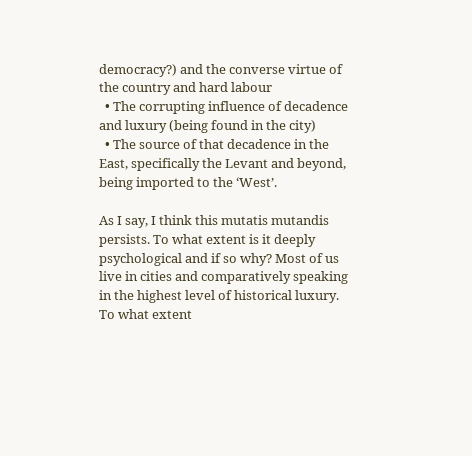democracy?) and the converse virtue of the country and hard labour
  • The corrupting influence of decadence and luxury (being found in the city)
  • The source of that decadence in the East, specifically the Levant and beyond, being imported to the ‘West’.

As I say, I think this mutatis mutandis persists. To what extent is it deeply psychological and if so why? Most of us live in cities and comparatively speaking in the highest level of historical luxury. To what extent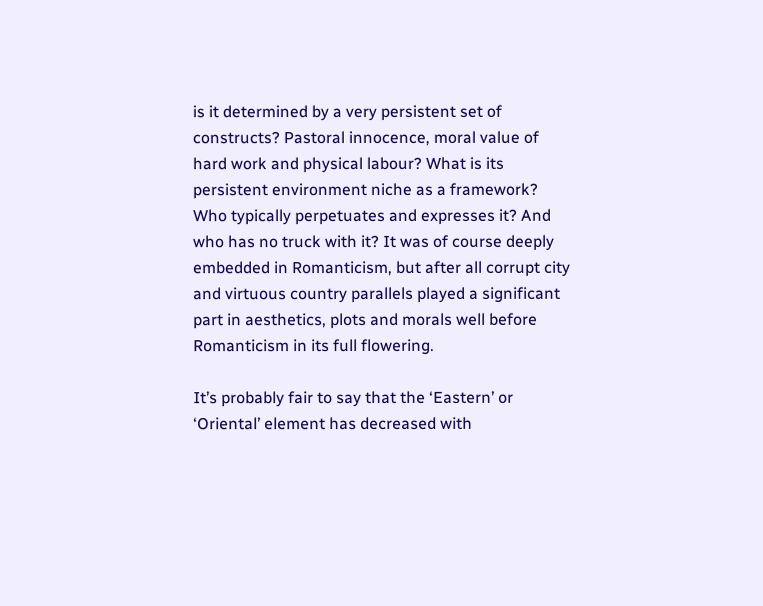is it determined by a very persistent set of constructs? Pastoral innocence, moral value of hard work and physical labour? What is its persistent environment niche as a framework? Who typically perpetuates and expresses it? And who has no truck with it? It was of course deeply embedded in Romanticism, but after all corrupt city and virtuous country parallels played a significant part in aesthetics, plots and morals well before Romanticism in its full flowering.

It’s probably fair to say that the ‘Eastern’ or ‘Oriental’ element has decreased with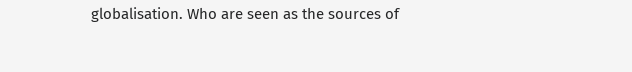globalisation. Who are seen as the sources of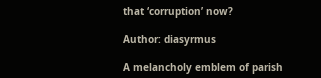that ‘corruption’ now?

Author: diasyrmus

A melancholy emblem of parish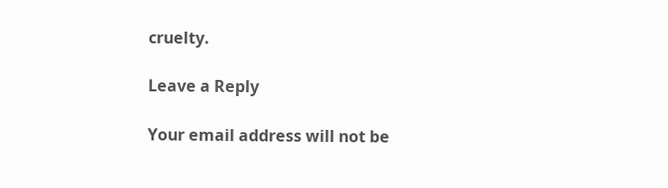cruelty.

Leave a Reply

Your email address will not be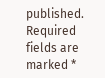published. Required fields are marked *